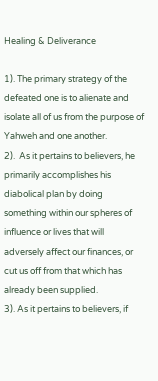Healing & Deliverance

1). The primary strategy of the defeated one is to alienate and isolate all of us from the purpose of Yahweh and one another.
2).  As it pertains to believers, he primarily accomplishes his diabolical plan by doing something within our spheres of influence or lives that will adversely affect our finances, or cut us off from that which has already been supplied.
3). As it pertains to believers, if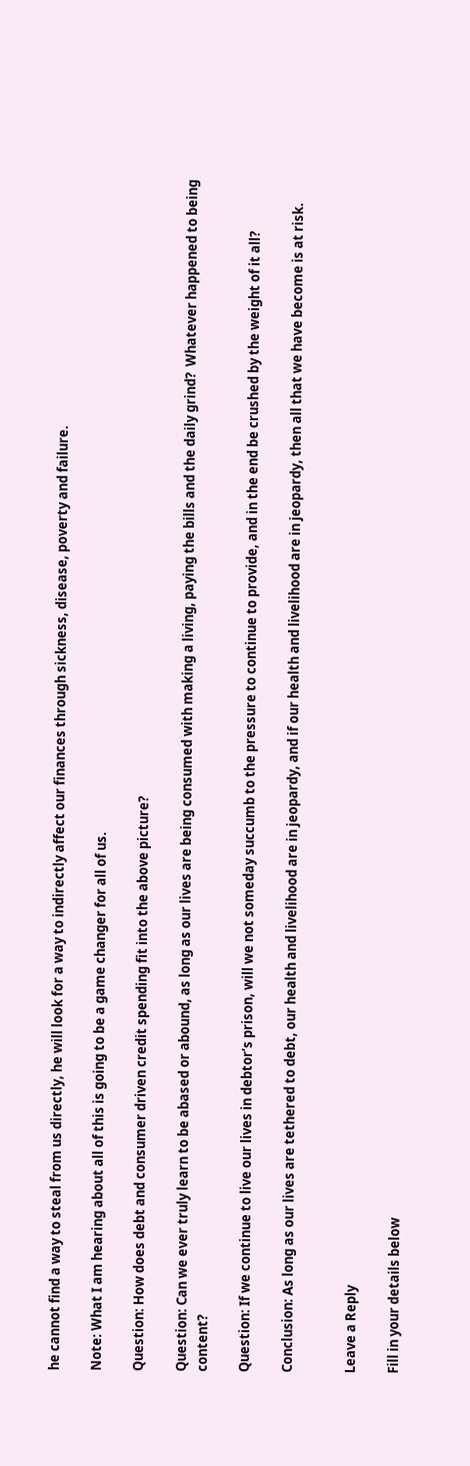he cannot find a way to steal from us directly, he will look for a way to indirectly affect our finances through sickness, disease, poverty and failure.

Note: What I am hearing about all of this is going to be a game changer for all of us.

Question: How does debt and consumer driven credit spending fit into the above picture?

Question: Can we ever truly learn to be abased or abound, as long as our lives are being consumed with making a living, paying the bills and the daily grind?  Whatever happened to being content?

Question: If we continue to live our lives in debtor’s prison, will we not someday succumb to the pressure to continue to provide, and in the end be crushed by the weight of it all?

Conclusion: As long as our lives are tethered to debt, our health and livelihood are in jeopardy, and if our health and livelihood are in jeopardy, then all that we have become is at risk.


Leave a Reply

Fill in your details below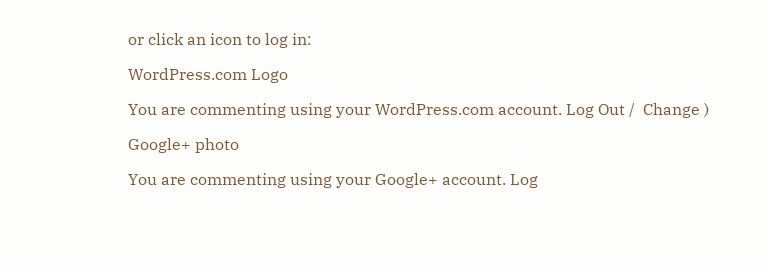or click an icon to log in:

WordPress.com Logo

You are commenting using your WordPress.com account. Log Out /  Change )

Google+ photo

You are commenting using your Google+ account. Log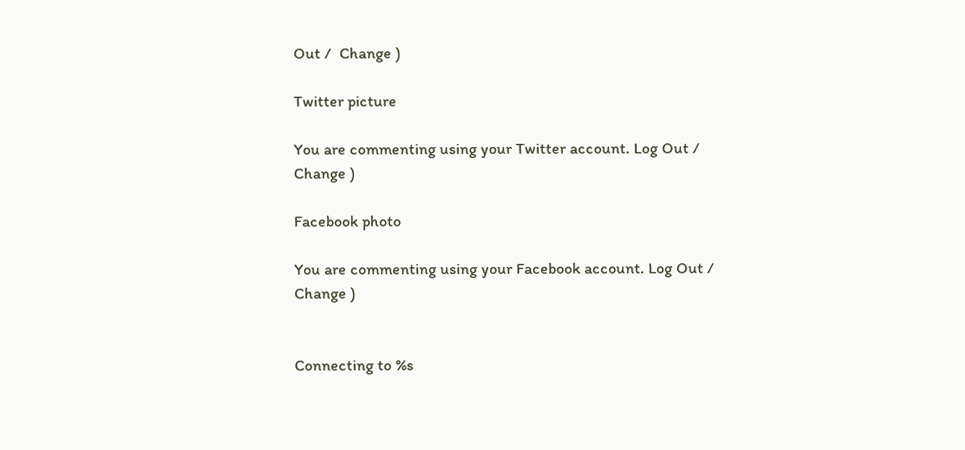Out /  Change )

Twitter picture

You are commenting using your Twitter account. Log Out /  Change )

Facebook photo

You are commenting using your Facebook account. Log Out /  Change )


Connecting to %s